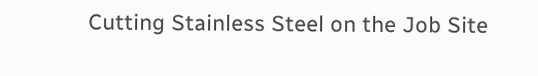Cutting Stainless Steel on the Job Site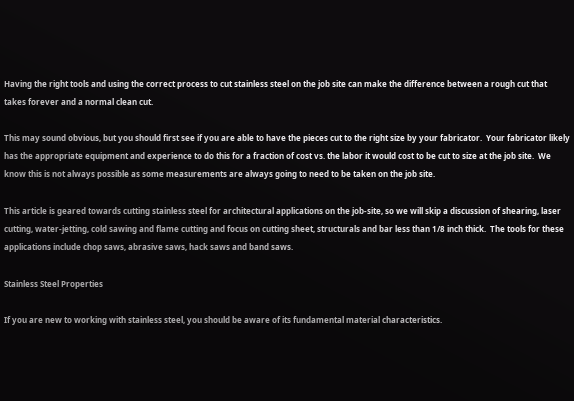Having the right tools and using the correct process to cut stainless steel on the job site can make the difference between a rough cut that takes forever and a normal clean cut.

This may sound obvious, but you should first see if you are able to have the pieces cut to the right size by your fabricator.  Your fabricator likely has the appropriate equipment and experience to do this for a fraction of cost vs. the labor it would cost to be cut to size at the job site.  We know this is not always possible as some measurements are always going to need to be taken on the job site.

This article is geared towards cutting stainless steel for architectural applications on the job-site, so we will skip a discussion of shearing, laser cutting, water-jetting, cold sawing and flame cutting and focus on cutting sheet, structurals and bar less than 1/8 inch thick.  The tools for these applications include chop saws, abrasive saws, hack saws and band saws.

Stainless Steel Properties

If you are new to working with stainless steel, you should be aware of its fundamental material characteristics.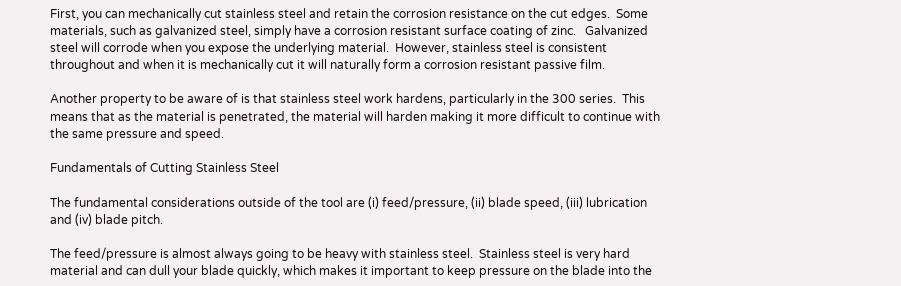First, you can mechanically cut stainless steel and retain the corrosion resistance on the cut edges.  Some materials, such as galvanized steel, simply have a corrosion resistant surface coating of zinc.   Galvanized steel will corrode when you expose the underlying material.  However, stainless steel is consistent throughout and when it is mechanically cut it will naturally form a corrosion resistant passive film.

Another property to be aware of is that stainless steel work hardens, particularly in the 300 series.  This means that as the material is penetrated, the material will harden making it more difficult to continue with the same pressure and speed.

Fundamentals of Cutting Stainless Steel

The fundamental considerations outside of the tool are (i) feed/pressure, (ii) blade speed, (iii) lubrication and (iv) blade pitch.

The feed/pressure is almost always going to be heavy with stainless steel.  Stainless steel is very hard material and can dull your blade quickly, which makes it important to keep pressure on the blade into the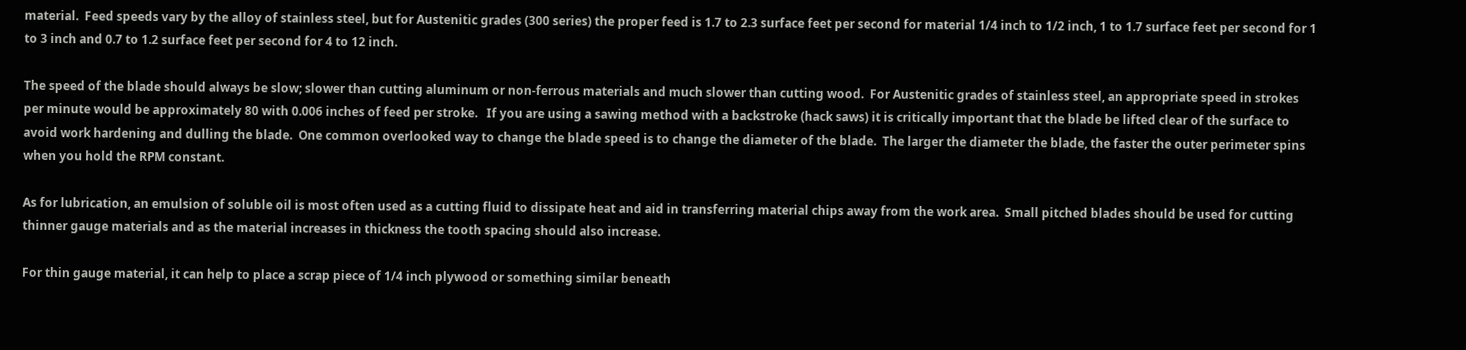material.  Feed speeds vary by the alloy of stainless steel, but for Austenitic grades (300 series) the proper feed is 1.7 to 2.3 surface feet per second for material 1/4 inch to 1/2 inch, 1 to 1.7 surface feet per second for 1 to 3 inch and 0.7 to 1.2 surface feet per second for 4 to 12 inch.

The speed of the blade should always be slow; slower than cutting aluminum or non-ferrous materials and much slower than cutting wood.  For Austenitic grades of stainless steel, an appropriate speed in strokes per minute would be approximately 80 with 0.006 inches of feed per stroke.   If you are using a sawing method with a backstroke (hack saws) it is critically important that the blade be lifted clear of the surface to avoid work hardening and dulling the blade.  One common overlooked way to change the blade speed is to change the diameter of the blade.  The larger the diameter the blade, the faster the outer perimeter spins when you hold the RPM constant.

As for lubrication, an emulsion of soluble oil is most often used as a cutting fluid to dissipate heat and aid in transferring material chips away from the work area.  Small pitched blades should be used for cutting thinner gauge materials and as the material increases in thickness the tooth spacing should also increase.

For thin gauge material, it can help to place a scrap piece of 1/4 inch plywood or something similar beneath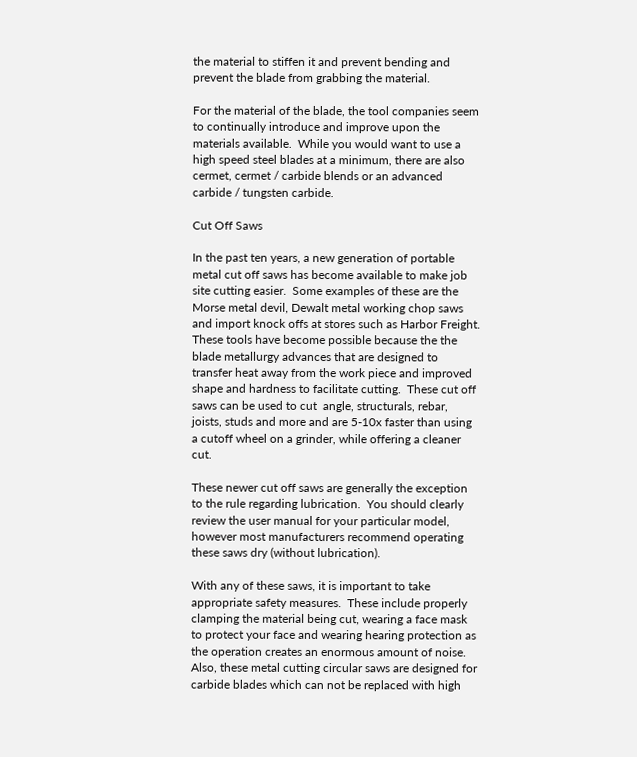the material to stiffen it and prevent bending and prevent the blade from grabbing the material.

For the material of the blade, the tool companies seem to continually introduce and improve upon the materials available.  While you would want to use a high speed steel blades at a minimum, there are also cermet, cermet / carbide blends or an advanced carbide / tungsten carbide.

Cut Off Saws

In the past ten years, a new generation of portable metal cut off saws has become available to make job site cutting easier.  Some examples of these are the Morse metal devil, Dewalt metal working chop saws and import knock offs at stores such as Harbor Freight.  These tools have become possible because the the blade metallurgy advances that are designed to transfer heat away from the work piece and improved shape and hardness to facilitate cutting.  These cut off saws can be used to cut  angle, structurals, rebar, joists, studs and more and are 5-10x faster than using a cutoff wheel on a grinder, while offering a cleaner cut.

These newer cut off saws are generally the exception to the rule regarding lubrication.  You should clearly review the user manual for your particular model, however most manufacturers recommend operating these saws dry (without lubrication).

With any of these saws, it is important to take appropriate safety measures.  These include properly clamping the material being cut, wearing a face mask to protect your face and wearing hearing protection as the operation creates an enormous amount of noise.  Also, these metal cutting circular saws are designed for carbide blades which can not be replaced with high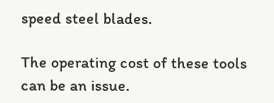speed steel blades.

The operating cost of these tools can be an issue.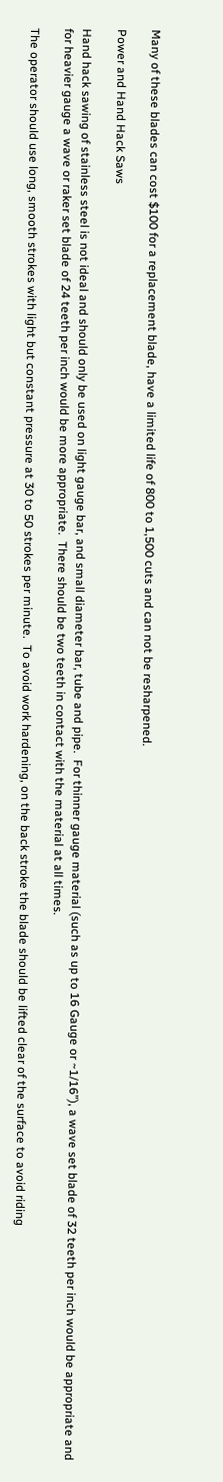Many of these blades can cost $100 for a replacement blade, have a limited life of 800 to 1,500 cuts and can not be resharpened.

Power and Hand Hack Saws

Hand hack sawing of stainless steel is not ideal and should only be used on light gauge bar, and small diameter bar, tube and pipe.  For thinner gauge material (such as up to 16 Gauge or ~1/16”), a wave set blade of 32 teeth per inch would be appropriate and for heavier gauge a wave or raker set blade of 24 teeth per inch would be more appropriate.  There should be two teeth in contact with the material at all times.

The operator should use long, smooth strokes with light but constant pressure at 30 to 50 strokes per minute.  To avoid work hardening, on the back stroke the blade should be lifted clear of the surface to avoid riding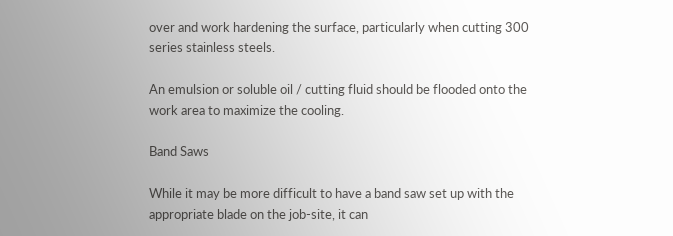over and work hardening the surface, particularly when cutting 300 series stainless steels.

An emulsion or soluble oil / cutting fluid should be flooded onto the work area to maximize the cooling.

Band Saws

While it may be more difficult to have a band saw set up with the appropriate blade on the job-site, it can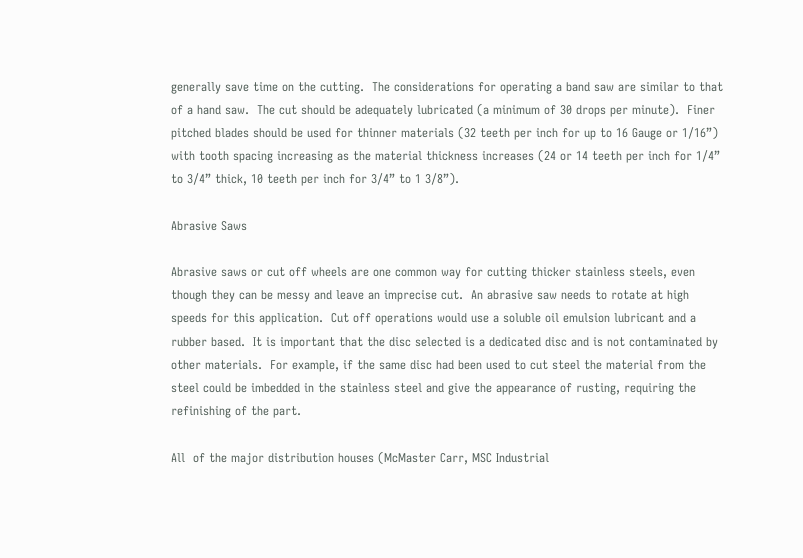generally save time on the cutting.  The considerations for operating a band saw are similar to that of a hand saw.  The cut should be adequately lubricated (a minimum of 30 drops per minute).  Finer pitched blades should be used for thinner materials (32 teeth per inch for up to 16 Gauge or 1/16”) with tooth spacing increasing as the material thickness increases (24 or 14 teeth per inch for 1/4” to 3/4” thick, 10 teeth per inch for 3/4” to 1 3/8”).

Abrasive Saws

Abrasive saws or cut off wheels are one common way for cutting thicker stainless steels, even though they can be messy and leave an imprecise cut.  An abrasive saw needs to rotate at high speeds for this application.  Cut off operations would use a soluble oil emulsion lubricant and a rubber based.  It is important that the disc selected is a dedicated disc and is not contaminated by other materials.  For example, if the same disc had been used to cut steel the material from the steel could be imbedded in the stainless steel and give the appearance of rusting, requiring the refinishing of the part.

All  of the major distribution houses (McMaster Carr, MSC Industrial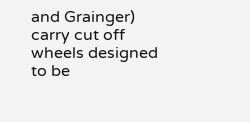and Grainger) carry cut off wheels designed to be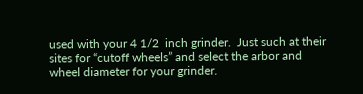used with your 4 1/2  inch grinder.  Just such at their sites for “cutoff wheels” and select the arbor and wheel diameter for your grinder.